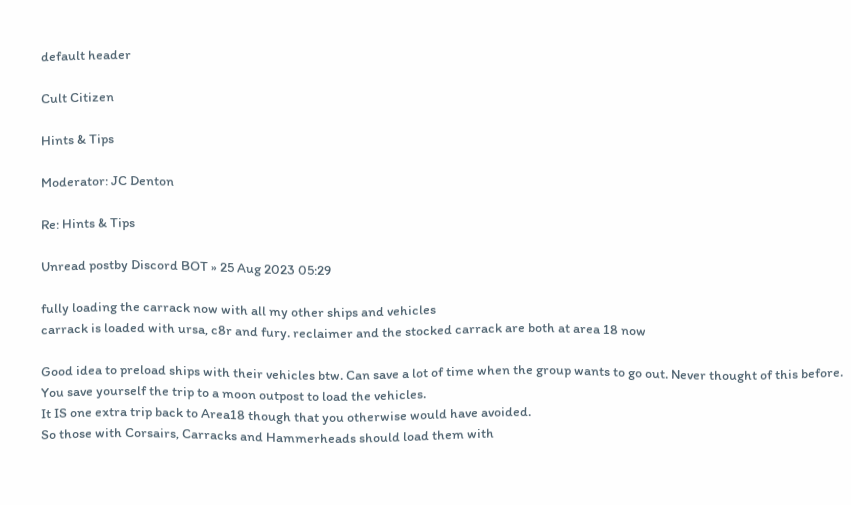default header

Cult Citizen

Hints & Tips

Moderator: JC Denton

Re: Hints & Tips

Unread postby Discord BOT » 25 Aug 2023 05:29

fully loading the carrack now with all my other ships and vehicles
carrack is loaded with ursa, c8r and fury. reclaimer and the stocked carrack are both at area 18 now

Good idea to preload ships with their vehicles btw. Can save a lot of time when the group wants to go out. Never thought of this before.
You save yourself the trip to a moon outpost to load the vehicles.
It IS one extra trip back to Area18 though that you otherwise would have avoided.
So those with Corsairs, Carracks and Hammerheads should load them with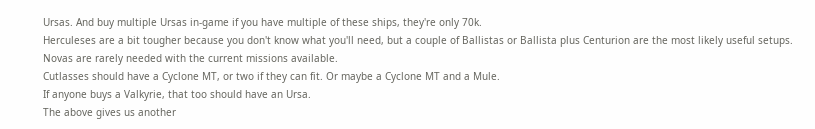Ursas. And buy multiple Ursas in-game if you have multiple of these ships, they're only 70k.
Herculeses are a bit tougher because you don't know what you'll need, but a couple of Ballistas or Ballista plus Centurion are the most likely useful setups. Novas are rarely needed with the current missions available.
Cutlasses should have a Cyclone MT, or two if they can fit. Or maybe a Cyclone MT and a Mule.
If anyone buys a Valkyrie, that too should have an Ursa.
The above gives us another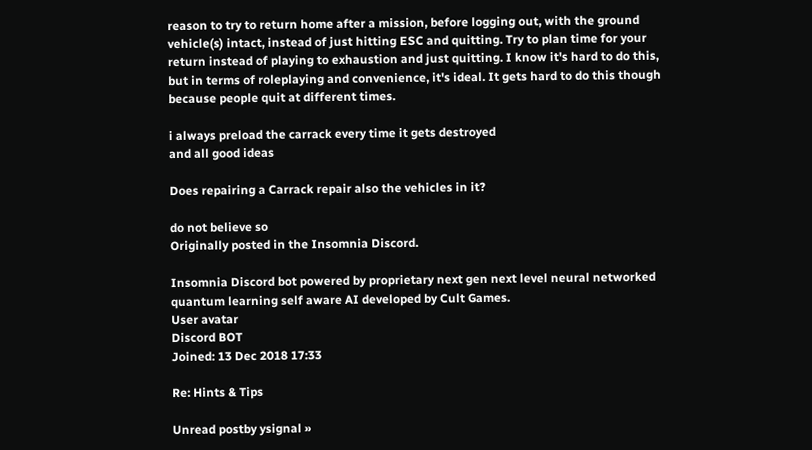reason to try to return home after a mission, before logging out, with the ground vehicle(s) intact, instead of just hitting ESC and quitting. Try to plan time for your return instead of playing to exhaustion and just quitting. I know it's hard to do this, but in terms of roleplaying and convenience, it's ideal. It gets hard to do this though because people quit at different times.

i always preload the carrack every time it gets destroyed
and all good ideas

Does repairing a Carrack repair also the vehicles in it?

do not believe so
Originally posted in the Insomnia Discord.

Insomnia Discord bot powered by proprietary next gen next level neural networked quantum learning self aware AI developed by Cult Games.
User avatar
Discord BOT
Joined: 13 Dec 2018 17:33

Re: Hints & Tips

Unread postby ysignal »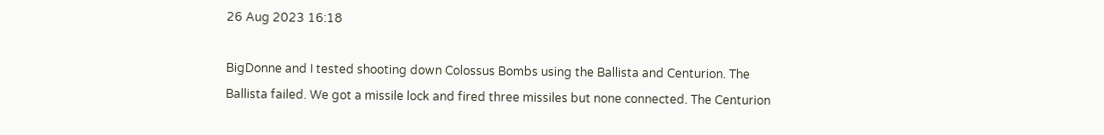26 Aug 2023 16:18

BigDonne and I tested shooting down Colossus Bombs using the Ballista and Centurion. The Ballista failed. We got a missile lock and fired three missiles but none connected. The Centurion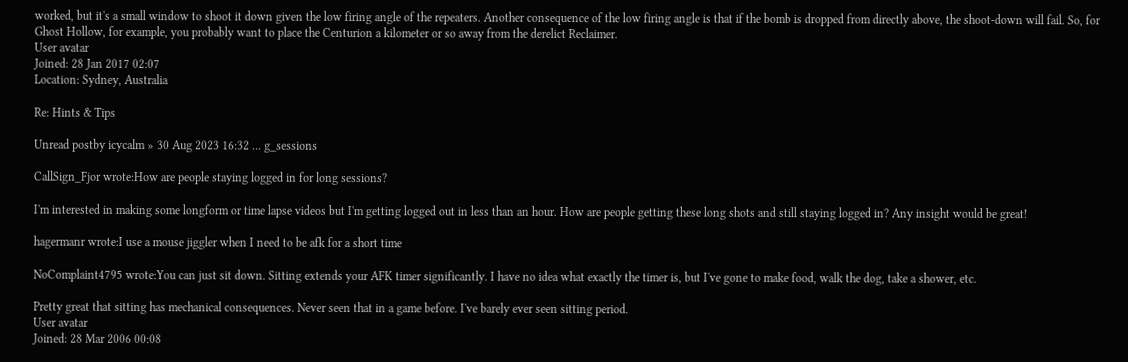worked, but it's a small window to shoot it down given the low firing angle of the repeaters. Another consequence of the low firing angle is that if the bomb is dropped from directly above, the shoot-down will fail. So, for Ghost Hollow, for example, you probably want to place the Centurion a kilometer or so away from the derelict Reclaimer.
User avatar
Joined: 28 Jan 2017 02:07
Location: Sydney, Australia

Re: Hints & Tips

Unread postby icycalm » 30 Aug 2023 16:32 ... g_sessions

CallSign_Fjor wrote:How are people staying logged in for long sessions?

I'm interested in making some longform or time lapse videos but I'm getting logged out in less than an hour. How are people getting these long shots and still staying logged in? Any insight would be great!

hagermanr wrote:I use a mouse jiggler when I need to be afk for a short time

NoComplaint4795 wrote:You can just sit down. Sitting extends your AFK timer significantly. I have no idea what exactly the timer is, but I've gone to make food, walk the dog, take a shower, etc.

Pretty great that sitting has mechanical consequences. Never seen that in a game before. I've barely ever seen sitting period.
User avatar
Joined: 28 Mar 2006 00:08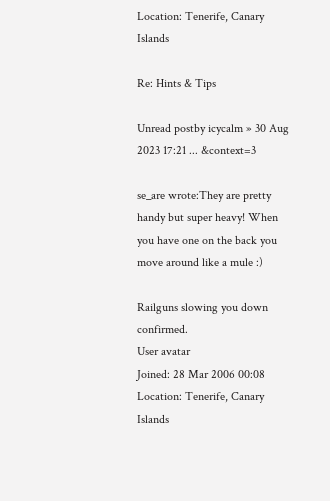Location: Tenerife, Canary Islands

Re: Hints & Tips

Unread postby icycalm » 30 Aug 2023 17:21 ... &context=3

se_are wrote:They are pretty handy but super heavy! When you have one on the back you move around like a mule :)

Railguns slowing you down confirmed.
User avatar
Joined: 28 Mar 2006 00:08
Location: Tenerife, Canary Islands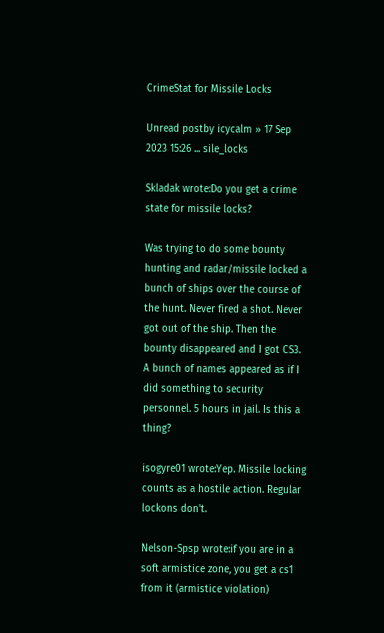CrimeStat for Missile Locks

Unread postby icycalm » 17 Sep 2023 15:26 ... sile_locks

Skladak wrote:Do you get a crime state for missile locks?

Was trying to do some bounty hunting and radar/missile locked a bunch of ships over the course of the hunt. Never fired a shot. Never got out of the ship. Then the bounty disappeared and I got CS3. A bunch of names appeared as if I did something to security personnel. 5 hours in jail. Is this a thing?

isogyre01 wrote:Yep. Missile locking counts as a hostile action. Regular lockons don't.

Nelson-Spsp wrote:if you are in a soft armistice zone, you get a cs1 from it (armistice violation)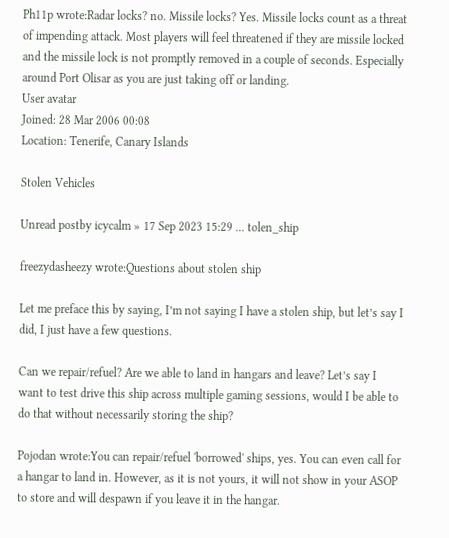Ph11p wrote:Radar locks? no. Missile locks? Yes. Missile locks count as a threat of impending attack. Most players will feel threatened if they are missile locked and the missile lock is not promptly removed in a couple of seconds. Especially around Port Olisar as you are just taking off or landing.
User avatar
Joined: 28 Mar 2006 00:08
Location: Tenerife, Canary Islands

Stolen Vehicles

Unread postby icycalm » 17 Sep 2023 15:29 ... tolen_ship

freezydasheezy wrote:Questions about stolen ship

Let me preface this by saying, I’m not saying I have a stolen ship, but let’s say I did, I just have a few questions.

Can we repair/refuel? Are we able to land in hangars and leave? Let’s say I want to test drive this ship across multiple gaming sessions, would I be able to do that without necessarily storing the ship?

Pojodan wrote:You can repair/refuel 'borrowed' ships, yes. You can even call for a hangar to land in. However, as it is not yours, it will not show in your ASOP to store and will despawn if you leave it in the hangar.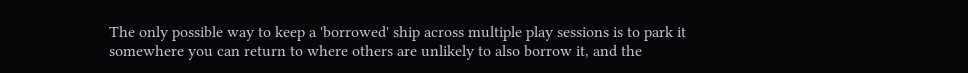The only possible way to keep a 'borrowed' ship across multiple play sessions is to park it somewhere you can return to where others are unlikely to also borrow it, and the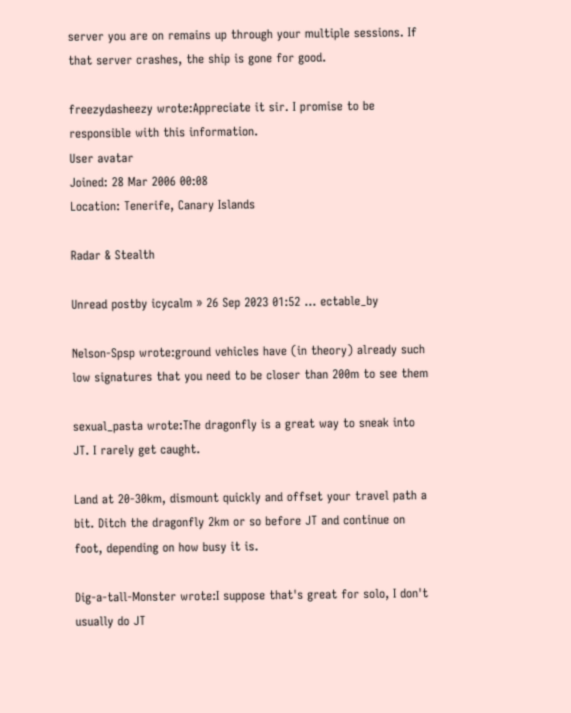server you are on remains up through your multiple sessions. If that server crashes, the ship is gone for good.

freezydasheezy wrote:Appreciate it sir. I promise to be responsible with this information.
User avatar
Joined: 28 Mar 2006 00:08
Location: Tenerife, Canary Islands

Radar & Stealth

Unread postby icycalm » 26 Sep 2023 01:52 ... ectable_by

Nelson-Spsp wrote:ground vehicles have (in theory) already such low signatures that you need to be closer than 200m to see them

sexual_pasta wrote:The dragonfly is a great way to sneak into JT. I rarely get caught.

Land at 20-30km, dismount quickly and offset your travel path a bit. Ditch the dragonfly 2km or so before JT and continue on foot, depending on how busy it is.

Dig-a-tall-Monster wrote:I suppose that's great for solo, I don't usually do JT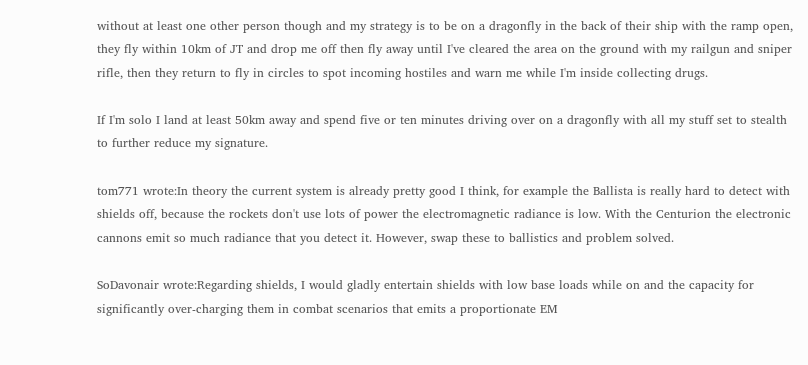without at least one other person though and my strategy is to be on a dragonfly in the back of their ship with the ramp open, they fly within 10km of JT and drop me off then fly away until I've cleared the area on the ground with my railgun and sniper rifle, then they return to fly in circles to spot incoming hostiles and warn me while I'm inside collecting drugs.

If I'm solo I land at least 50km away and spend five or ten minutes driving over on a dragonfly with all my stuff set to stealth to further reduce my signature.

tom771 wrote:In theory the current system is already pretty good I think, for example the Ballista is really hard to detect with shields off, because the rockets don't use lots of power the electromagnetic radiance is low. With the Centurion the electronic cannons emit so much radiance that you detect it. However, swap these to ballistics and problem solved.

SoDavonair wrote:Regarding shields, I would gladly entertain shields with low base loads while on and the capacity for significantly over-charging them in combat scenarios that emits a proportionate EM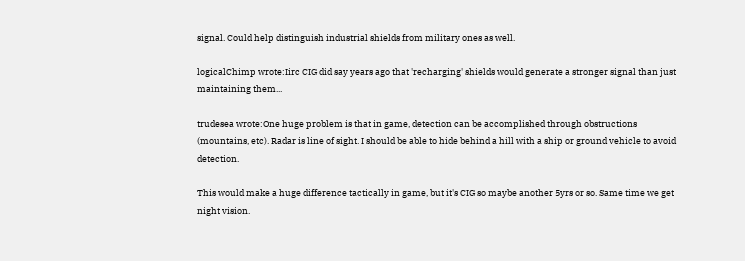signal. Could help distinguish industrial shields from military ones as well.

logicalChimp wrote:Iirc CIG did say years ago that 'recharging' shields would generate a stronger signal than just maintaining them...

trudesea wrote:One huge problem is that in game, detection can be accomplished through obstructions (mountains, etc). Radar is line of sight. I should be able to hide behind a hill with a ship or ground vehicle to avoid detection.

This would make a huge difference tactically in game, but it's CIG so maybe another 5yrs or so. Same time we get night vision.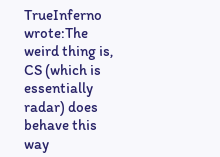TrueInferno wrote:The weird thing is, CS (which is essentially radar) does behave this way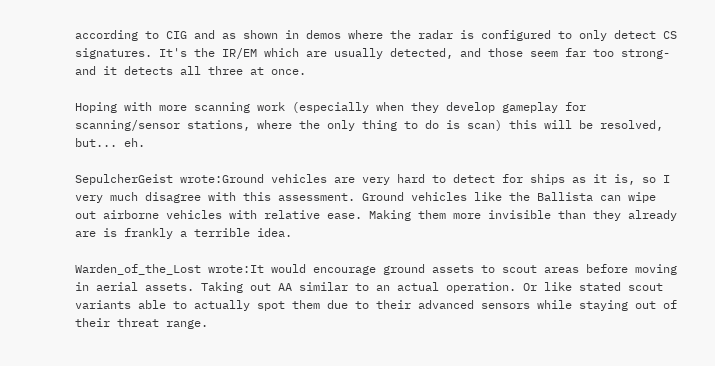according to CIG and as shown in demos where the radar is configured to only detect CS signatures. It's the IR/EM which are usually detected, and those seem far too strong- and it detects all three at once.

Hoping with more scanning work (especially when they develop gameplay for scanning/sensor stations, where the only thing to do is scan) this will be resolved, but... eh.

SepulcherGeist wrote:Ground vehicles are very hard to detect for ships as it is, so I very much disagree with this assessment. Ground vehicles like the Ballista can wipe out airborne vehicles with relative ease. Making them more invisible than they already are is frankly a terrible idea.

Warden_of_the_Lost wrote:It would encourage ground assets to scout areas before moving in aerial assets. Taking out AA similar to an actual operation. Or like stated scout variants able to actually spot them due to their advanced sensors while staying out of their threat range.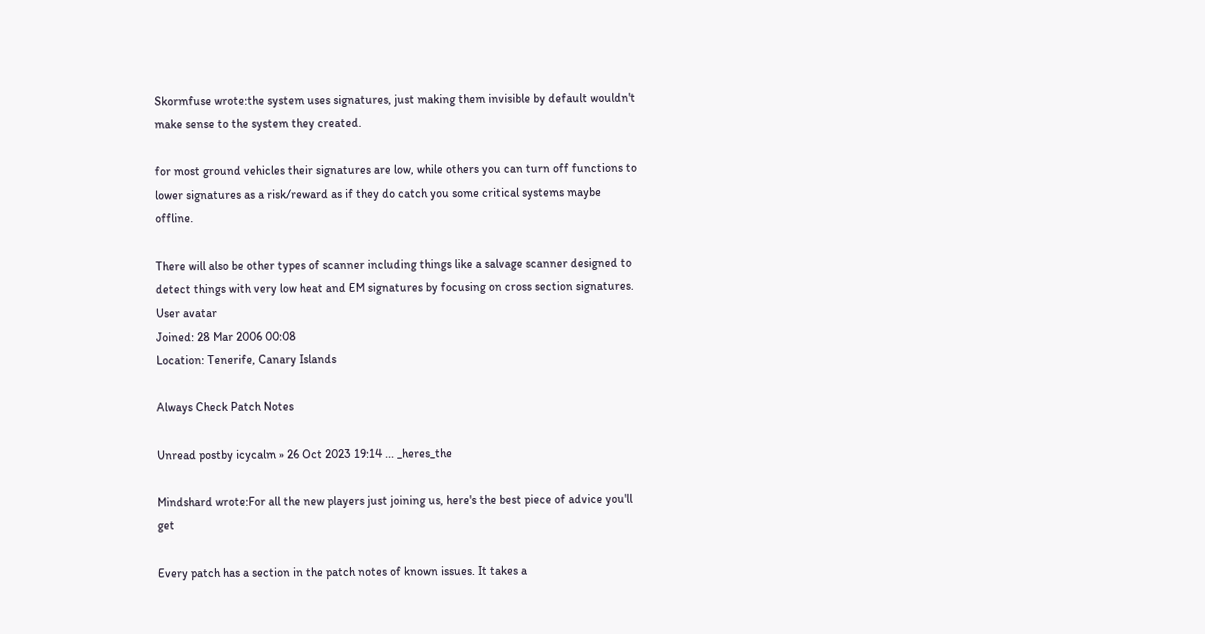Skormfuse wrote:the system uses signatures, just making them invisible by default wouldn't make sense to the system they created.

for most ground vehicles their signatures are low, while others you can turn off functions to lower signatures as a risk/reward as if they do catch you some critical systems maybe offline.

There will also be other types of scanner including things like a salvage scanner designed to detect things with very low heat and EM signatures by focusing on cross section signatures.
User avatar
Joined: 28 Mar 2006 00:08
Location: Tenerife, Canary Islands

Always Check Patch Notes

Unread postby icycalm » 26 Oct 2023 19:14 ... _heres_the

Mindshard wrote:For all the new players just joining us, here's the best piece of advice you'll get

Every patch has a section in the patch notes of known issues. It takes a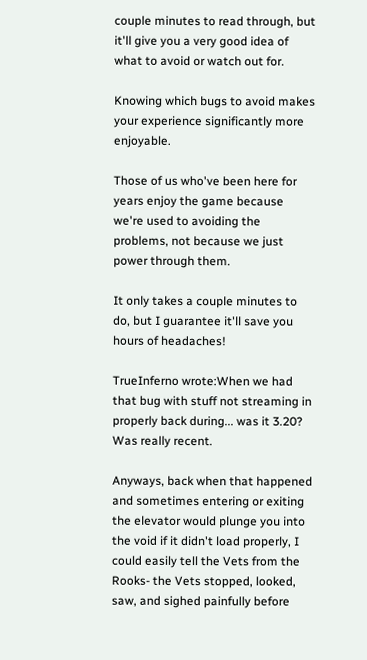couple minutes to read through, but it'll give you a very good idea of what to avoid or watch out for.

Knowing which bugs to avoid makes your experience significantly more enjoyable.

Those of us who've been here for years enjoy the game because we're used to avoiding the problems, not because we just power through them.

It only takes a couple minutes to do, but I guarantee it'll save you hours of headaches!

TrueInferno wrote:When we had that bug with stuff not streaming in properly back during... was it 3.20? Was really recent.

Anyways, back when that happened and sometimes entering or exiting the elevator would plunge you into the void if it didn't load properly, I could easily tell the Vets from the Rooks- the Vets stopped, looked, saw, and sighed painfully before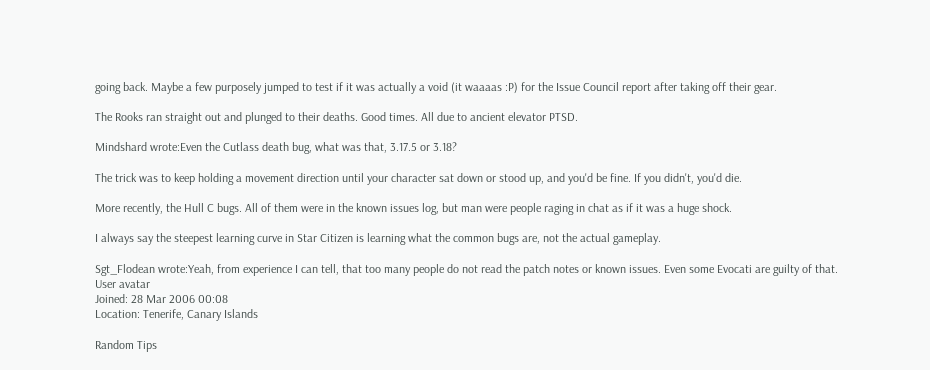going back. Maybe a few purposely jumped to test if it was actually a void (it waaaas :P) for the Issue Council report after taking off their gear.

The Rooks ran straight out and plunged to their deaths. Good times. All due to ancient elevator PTSD.

Mindshard wrote:Even the Cutlass death bug, what was that, 3.17.5 or 3.18?

The trick was to keep holding a movement direction until your character sat down or stood up, and you'd be fine. If you didn't, you'd die.

More recently, the Hull C bugs. All of them were in the known issues log, but man were people raging in chat as if it was a huge shock.

I always say the steepest learning curve in Star Citizen is learning what the common bugs are, not the actual gameplay.

Sgt_Flodean wrote:Yeah, from experience I can tell, that too many people do not read the patch notes or known issues. Even some Evocati are guilty of that.
User avatar
Joined: 28 Mar 2006 00:08
Location: Tenerife, Canary Islands

Random Tips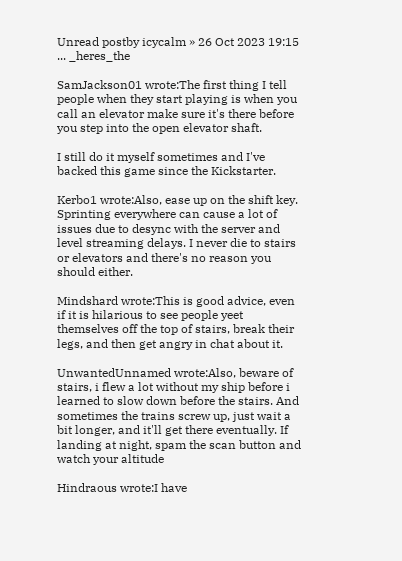Unread postby icycalm » 26 Oct 2023 19:15 ... _heres_the

SamJackson01 wrote:The first thing I tell people when they start playing is when you call an elevator make sure it's there before you step into the open elevator shaft.

I still do it myself sometimes and I've backed this game since the Kickstarter.

Kerbo1 wrote:Also, ease up on the shift key. Sprinting everywhere can cause a lot of issues due to desync with the server and level streaming delays. I never die to stairs or elevators and there's no reason you should either.

Mindshard wrote:This is good advice, even if it is hilarious to see people yeet themselves off the top of stairs, break their legs, and then get angry in chat about it.

UnwantedUnnamed wrote:Also, beware of stairs, i flew a lot without my ship before i learned to slow down before the stairs. And sometimes the trains screw up, just wait a bit longer, and it'll get there eventually. If landing at night, spam the scan button and watch your altitude

Hindraous wrote:I have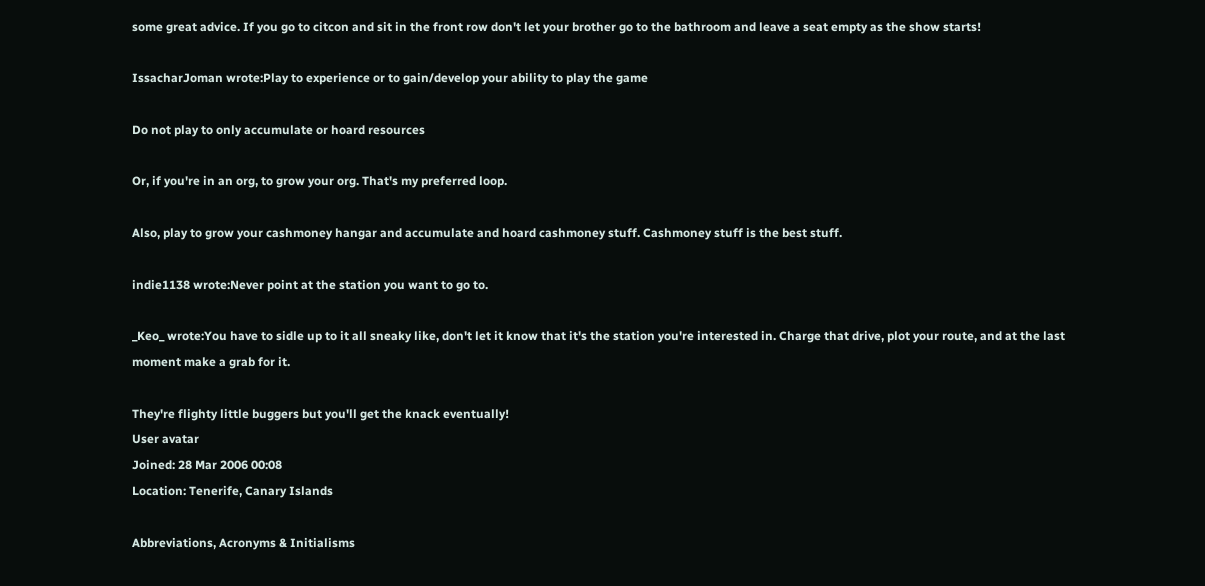some great advice. If you go to citcon and sit in the front row don't let your brother go to the bathroom and leave a seat empty as the show starts!

IssacharJoman wrote:Play to experience or to gain/develop your ability to play the game

Do not play to only accumulate or hoard resources

Or, if you're in an org, to grow your org. That's my preferred loop.

Also, play to grow your cashmoney hangar and accumulate and hoard cashmoney stuff. Cashmoney stuff is the best stuff.

indie1138 wrote:Never point at the station you want to go to.

_Keo_ wrote:You have to sidle up to it all sneaky like, don't let it know that it's the station you're interested in. Charge that drive, plot your route, and at the last moment make a grab for it.

They're flighty little buggers but you'll get the knack eventually!
User avatar
Joined: 28 Mar 2006 00:08
Location: Tenerife, Canary Islands

Abbreviations, Acronyms & Initialisms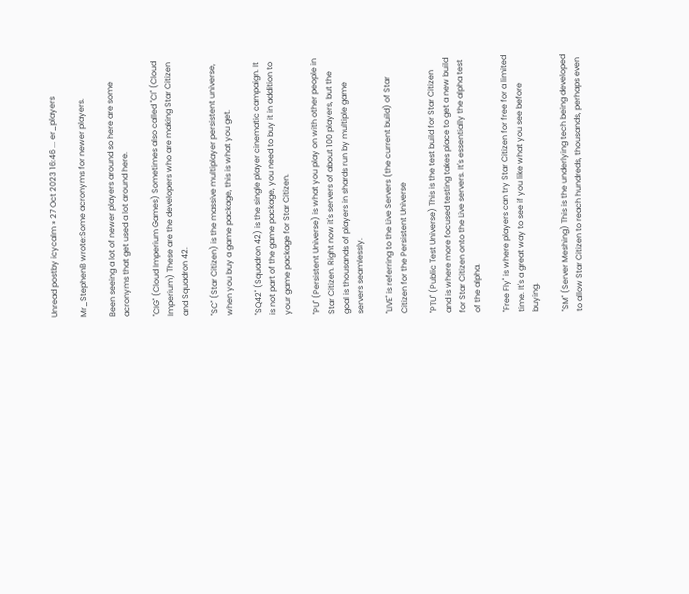Unread postby icycalm » 27 Oct 2023 16:46 ... er_players

Mr_StephenB wrote:Some acronyms for newer players.

Been seeing a lot of newer players around so here are some acronyms that get used a lot around here.

"CIG" (Cloud Imperium Games) Sometimes also called "CI" (Cloud Imperium) These are the developers who are making Star Citizen and Squadron 42.

"SC" (Star Citizen) is the massive multiplayer persistent universe, when you buy a game package, this is what you get.

"SQ42" (Squadron 42) is the single player cinematic campaign. It is not part of the game package, you need to buy it in addition to your game package for Star Citizen.

"PU" (Persistent Universe) is what you play on with other people in Star Citizen. Right now it's servers of about 100 players, but the goal is thousands of players in shards run by multiple game servers seamlessly.

"LIVE" is referring to the Live Servers (the current build) of Star Citizen for the Persistent Universe

"PTU" (Public Test Universe) This is the test build for Star Citizen and is where more focused testing takes place to get a new build for Star Citizen onto the Live servers. It's essentially the alpha test of the alpha.

"Free Fly" is where players can try Star Citizen for free for a limited time. It's a great way to see if you like what you see before buying.

"SM" (Server Meshing) This is the underlying tech being developed to allow Star Citizen to reach hundreds, thousands, perhaps even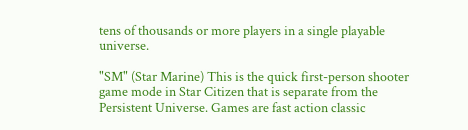tens of thousands or more players in a single playable universe.

"SM" (Star Marine) This is the quick first-person shooter game mode in Star Citizen that is separate from the Persistent Universe. Games are fast action classic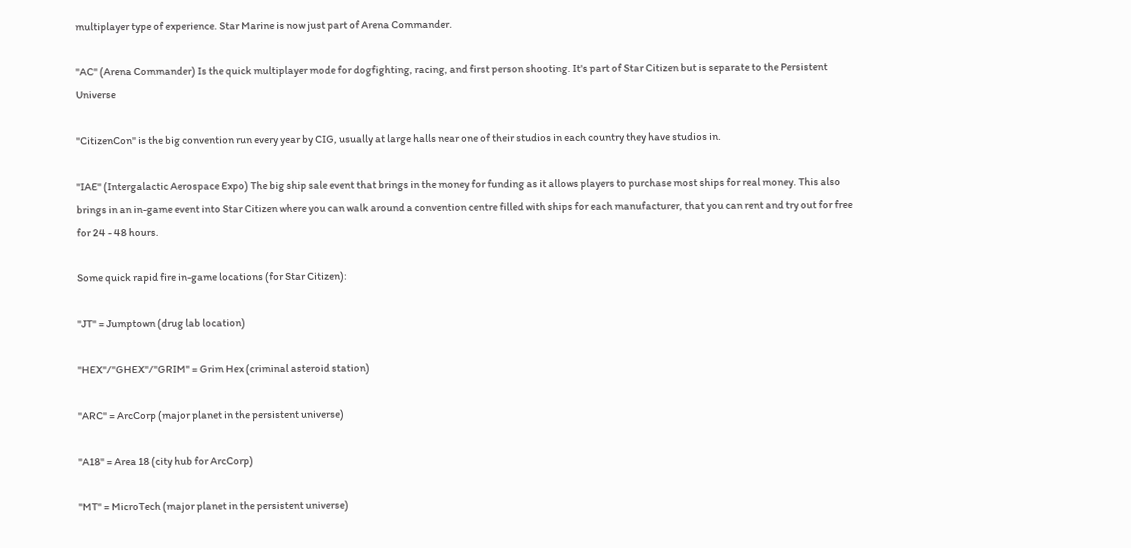multiplayer type of experience. Star Marine is now just part of Arena Commander.

"AC" (Arena Commander) Is the quick multiplayer mode for dogfighting, racing, and first person shooting. It's part of Star Citizen but is separate to the Persistent Universe

"CitizenCon" is the big convention run every year by CIG, usually at large halls near one of their studios in each country they have studios in.

"IAE" (Intergalactic Aerospace Expo) The big ship sale event that brings in the money for funding as it allows players to purchase most ships for real money. This also brings in an in-game event into Star Citizen where you can walk around a convention centre filled with ships for each manufacturer, that you can rent and try out for free for 24 - 48 hours.

Some quick rapid fire in-game locations (for Star Citizen):

"JT" = Jumptown (drug lab location)

"HEX"/"GHEX"/"GRIM" = Grim Hex (criminal asteroid station)

"ARC" = ArcCorp (major planet in the persistent universe)

"A18" = Area 18 (city hub for ArcCorp)

"MT" = MicroTech (major planet in the persistent universe)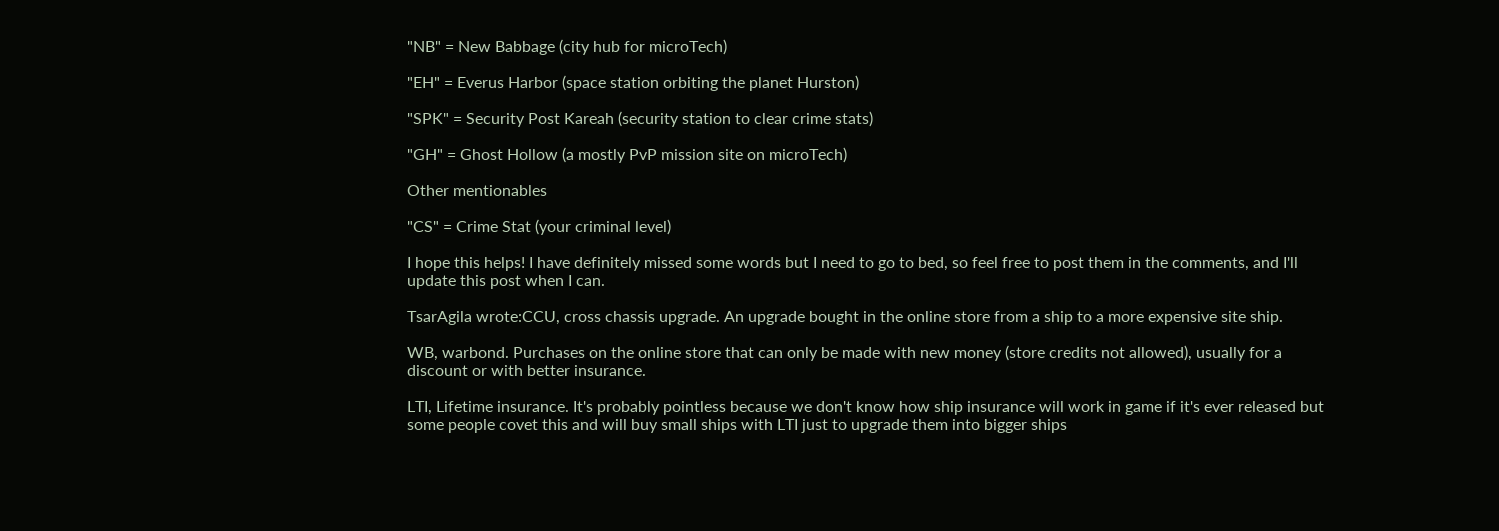"NB" = New Babbage (city hub for microTech)

"EH" = Everus Harbor (space station orbiting the planet Hurston)

"SPK" = Security Post Kareah (security station to clear crime stats)

"GH" = Ghost Hollow (a mostly PvP mission site on microTech)

Other mentionables

"CS" = Crime Stat (your criminal level)

I hope this helps! I have definitely missed some words but I need to go to bed, so feel free to post them in the comments, and I'll update this post when I can.

TsarAgila wrote:CCU, cross chassis upgrade. An upgrade bought in the online store from a ship to a more expensive site ship.

WB, warbond. Purchases on the online store that can only be made with new money (store credits not allowed), usually for a discount or with better insurance.

LTI, Lifetime insurance. It's probably pointless because we don't know how ship insurance will work in game if it's ever released but some people covet this and will buy small ships with LTI just to upgrade them into bigger ships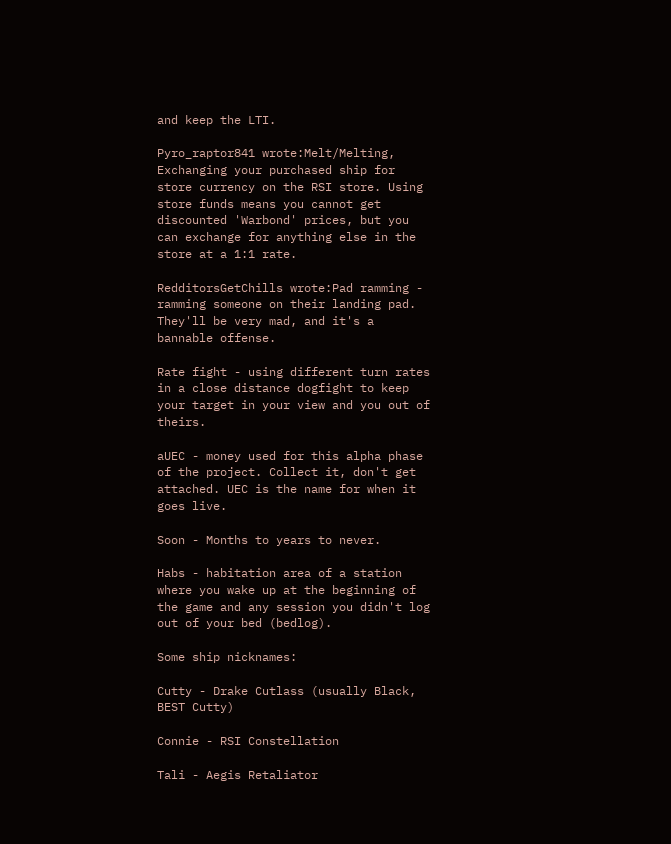and keep the LTI.

Pyro_raptor841 wrote:Melt/Melting, Exchanging your purchased ship for store currency on the RSI store. Using store funds means you cannot get discounted 'Warbond' prices, but you can exchange for anything else in the store at a 1:1 rate.

RedditorsGetChills wrote:Pad ramming - ramming someone on their landing pad. They'll be very mad, and it's a bannable offense.

Rate fight - using different turn rates in a close distance dogfight to keep your target in your view and you out of theirs.

aUEC - money used for this alpha phase of the project. Collect it, don't get attached. UEC is the name for when it goes live.

Soon - Months to years to never.

Habs - habitation area of a station where you wake up at the beginning of the game and any session you didn't log out of your bed (bedlog).

Some ship nicknames:

Cutty - Drake Cutlass (usually Black, BEST Cutty)

Connie - RSI Constellation

Tali - Aegis Retaliator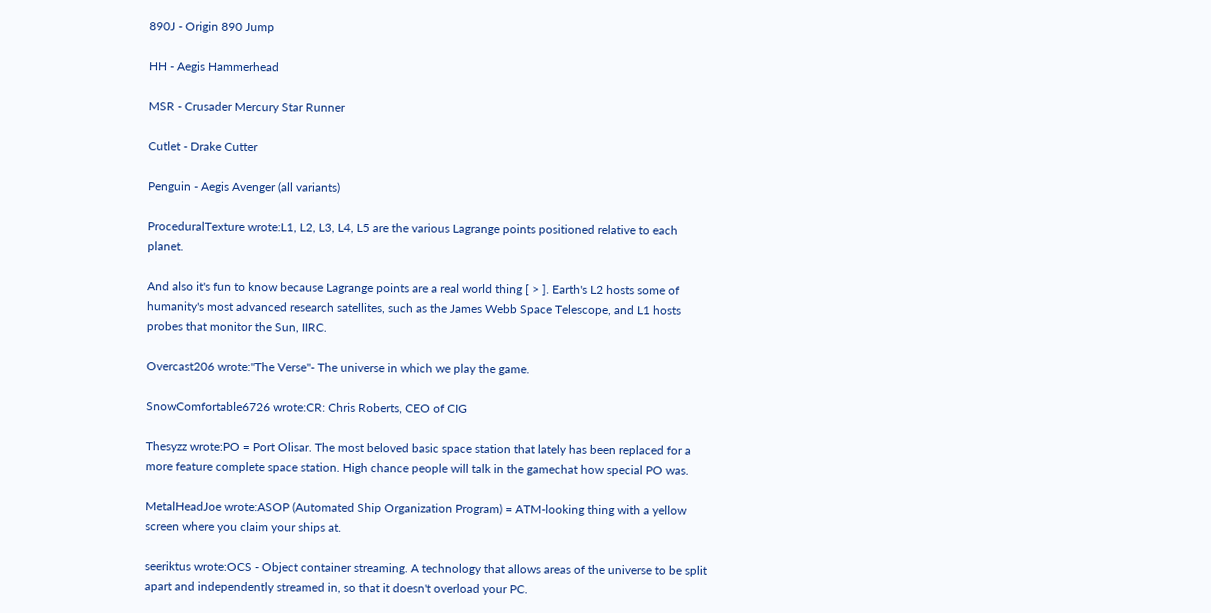890J - Origin 890 Jump

HH - Aegis Hammerhead

MSR - Crusader Mercury Star Runner

Cutlet - Drake Cutter

Penguin - Aegis Avenger (all variants)

ProceduralTexture wrote:L1, L2, L3, L4, L5 are the various Lagrange points positioned relative to each planet.

And also it's fun to know because Lagrange points are a real world thing [ > ]. Earth's L2 hosts some of humanity's most advanced research satellites, such as the James Webb Space Telescope, and L1 hosts probes that monitor the Sun, IIRC.

Overcast206 wrote:"The Verse"- The universe in which we play the game.

SnowComfortable6726 wrote:CR: Chris Roberts, CEO of CIG

Thesyzz wrote:PO = Port Olisar. The most beloved basic space station that lately has been replaced for a more feature complete space station. High chance people will talk in the gamechat how special PO was.

MetalHeadJoe wrote:ASOP (Automated Ship Organization Program) = ATM-looking thing with a yellow screen where you claim your ships at.

seeriktus wrote:OCS - Object container streaming. A technology that allows areas of the universe to be split apart and independently streamed in, so that it doesn't overload your PC.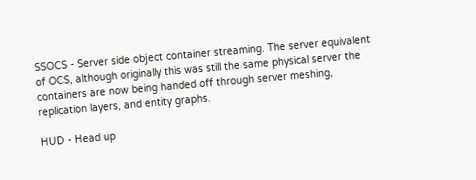SSOCS - Server side object container streaming. The server equivalent of OCS, although originally this was still the same physical server the containers are now being handed off through server meshing, replication layers, and entity graphs.

HUD - Head up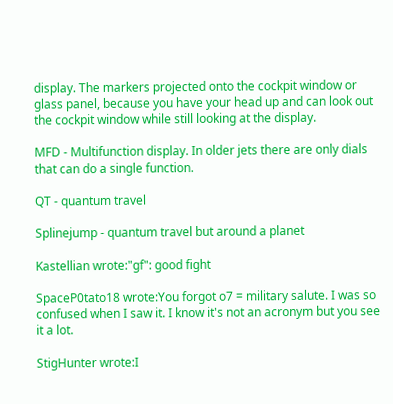display. The markers projected onto the cockpit window or glass panel, because you have your head up and can look out the cockpit window while still looking at the display.

MFD - Multifunction display. In older jets there are only dials that can do a single function.

QT - quantum travel

Splinejump - quantum travel but around a planet

Kastellian wrote:"gf": good fight

SpaceP0tato18 wrote:You forgot o7 = military salute. I was so confused when I saw it. I know it's not an acronym but you see it a lot.

StigHunter wrote:I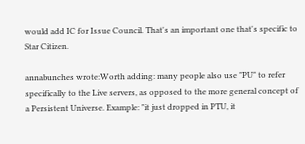would add IC for Issue Council. That's an important one that's specific to Star Citizen.

annabunches wrote:Worth adding: many people also use "PU" to refer specifically to the Live servers, as opposed to the more general concept of a Persistent Universe. Example: "it just dropped in PTU, it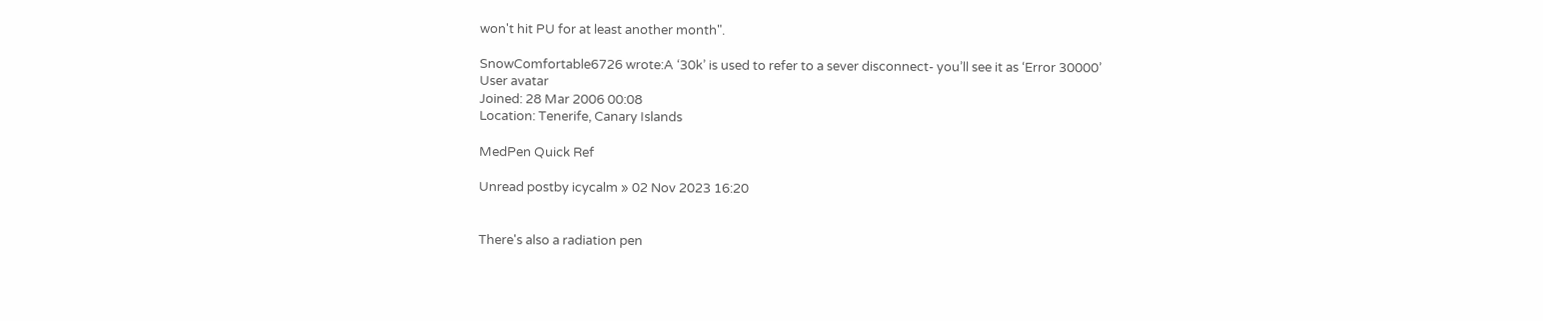won't hit PU for at least another month".

SnowComfortable6726 wrote:A ‘30k’ is used to refer to a sever disconnect- you’ll see it as ‘Error 30000’
User avatar
Joined: 28 Mar 2006 00:08
Location: Tenerife, Canary Islands

MedPen Quick Ref

Unread postby icycalm » 02 Nov 2023 16:20


There's also a radiation pen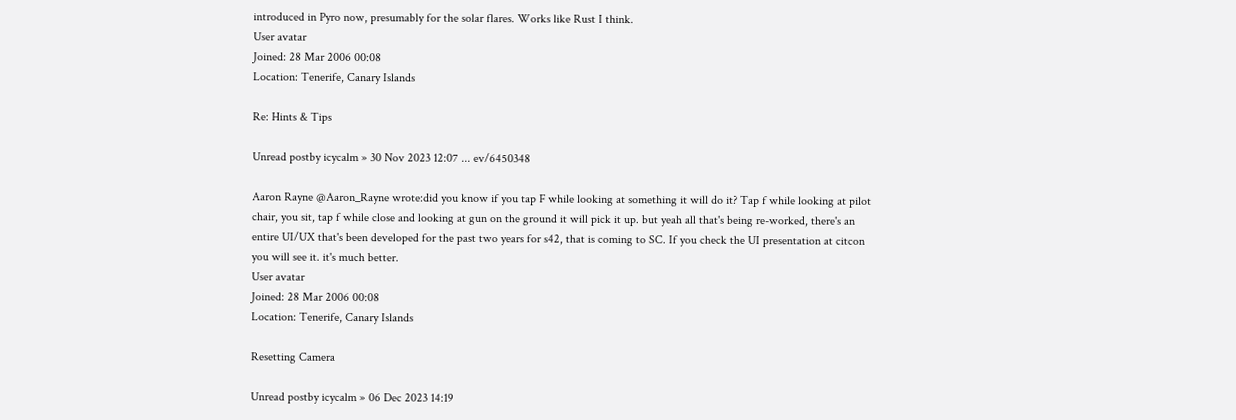introduced in Pyro now, presumably for the solar flares. Works like Rust I think.
User avatar
Joined: 28 Mar 2006 00:08
Location: Tenerife, Canary Islands

Re: Hints & Tips

Unread postby icycalm » 30 Nov 2023 12:07 ... ev/6450348

Aaron Rayne @Aaron_Rayne wrote:did you know if you tap F while looking at something it will do it? Tap f while looking at pilot chair, you sit, tap f while close and looking at gun on the ground it will pick it up. but yeah all that's being re-worked, there's an entire UI/UX that's been developed for the past two years for s42, that is coming to SC. If you check the UI presentation at citcon you will see it. it's much better.
User avatar
Joined: 28 Mar 2006 00:08
Location: Tenerife, Canary Islands

Resetting Camera

Unread postby icycalm » 06 Dec 2023 14:19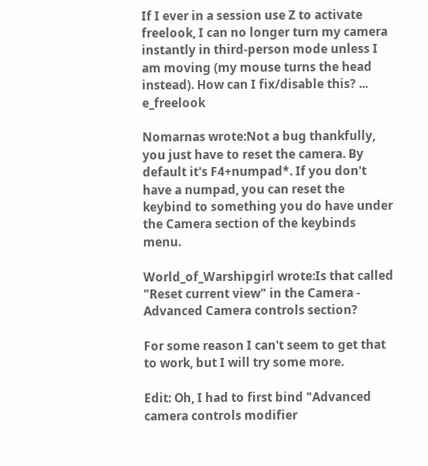If I ever in a session use Z to activate freelook, I can no longer turn my camera instantly in third-person mode unless I am moving (my mouse turns the head instead). How can I fix/disable this? ... e_freelook

Nomarnas wrote:Not a bug thankfully, you just have to reset the camera. By default it's F4+numpad*. If you don't have a numpad, you can reset the keybind to something you do have under the Camera section of the keybinds menu.

World_of_Warshipgirl wrote:Is that called "Reset current view" in the Camera - Advanced Camera controls section?

For some reason I can't seem to get that to work, but I will try some more.

Edit: Oh, I had to first bind "Advanced camera controls modifier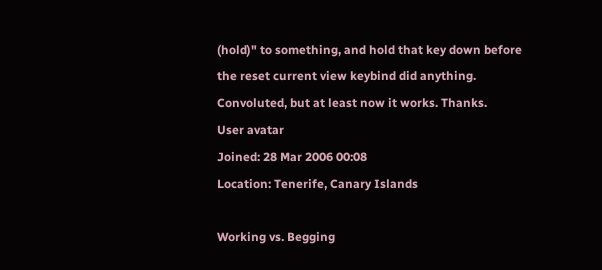(hold)" to something, and hold that key down before the reset current view keybind did anything. Convoluted, but at least now it works. Thanks.
User avatar
Joined: 28 Mar 2006 00:08
Location: Tenerife, Canary Islands

Working vs. Begging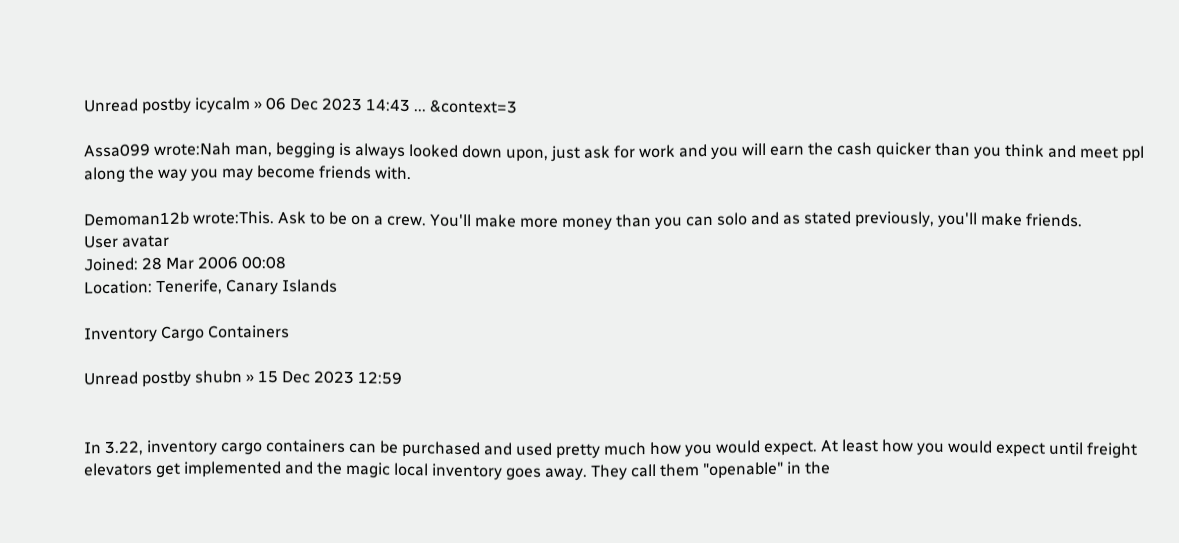Unread postby icycalm » 06 Dec 2023 14:43 ... &context=3

Assa099 wrote:Nah man, begging is always looked down upon, just ask for work and you will earn the cash quicker than you think and meet ppl along the way you may become friends with.

Demoman12b wrote:This. Ask to be on a crew. You'll make more money than you can solo and as stated previously, you'll make friends.
User avatar
Joined: 28 Mar 2006 00:08
Location: Tenerife, Canary Islands

Inventory Cargo Containers

Unread postby shubn » 15 Dec 2023 12:59


In 3.22, inventory cargo containers can be purchased and used pretty much how you would expect. At least how you would expect until freight elevators get implemented and the magic local inventory goes away. They call them "openable" in the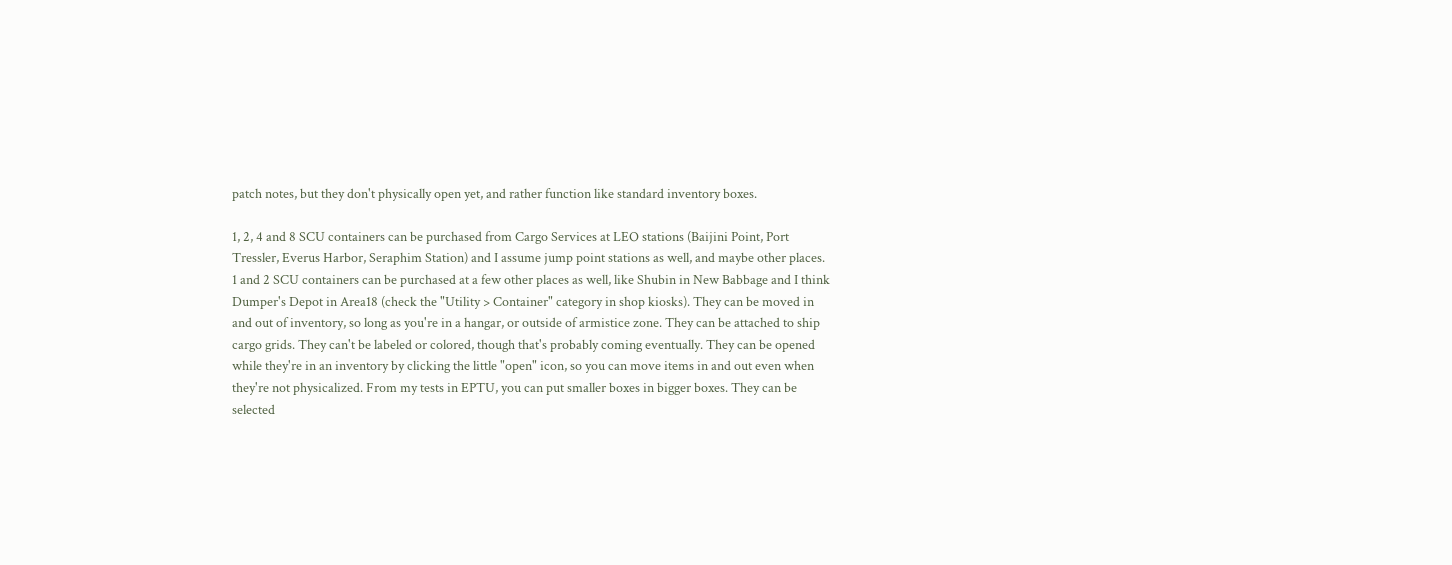patch notes, but they don't physically open yet, and rather function like standard inventory boxes.

1, 2, 4 and 8 SCU containers can be purchased from Cargo Services at LEO stations (Baijini Point, Port Tressler, Everus Harbor, Seraphim Station) and I assume jump point stations as well, and maybe other places. 1 and 2 SCU containers can be purchased at a few other places as well, like Shubin in New Babbage and I think Dumper's Depot in Area18 (check the "Utility > Container" category in shop kiosks). They can be moved in and out of inventory, so long as you're in a hangar, or outside of armistice zone. They can be attached to ship cargo grids. They can't be labeled or colored, though that's probably coming eventually. They can be opened while they're in an inventory by clicking the little "open" icon, so you can move items in and out even when they're not physicalized. From my tests in EPTU, you can put smaller boxes in bigger boxes. They can be selected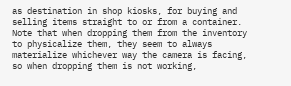as destination in shop kiosks, for buying and selling items straight to or from a container. Note that when dropping them from the inventory to physicalize them, they seem to always materialize whichever way the camera is facing, so when dropping them is not working,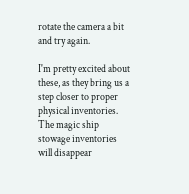rotate the camera a bit and try again.

I'm pretty excited about these, as they bring us a step closer to proper physical inventories. The magic ship stowage inventories will disappear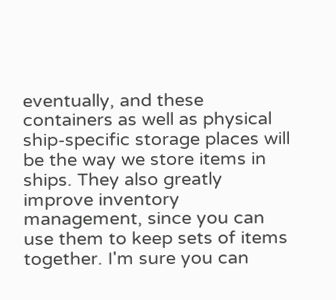eventually, and these containers as well as physical ship-specific storage places will be the way we store items in ships. They also greatly improve inventory management, since you can use them to keep sets of items together. I'm sure you can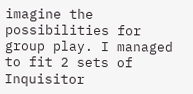imagine the possibilities for group play. I managed to fit 2 sets of Inquisitor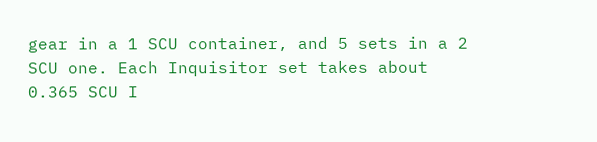gear in a 1 SCU container, and 5 sets in a 2 SCU one. Each Inquisitor set takes about 0.365 SCU I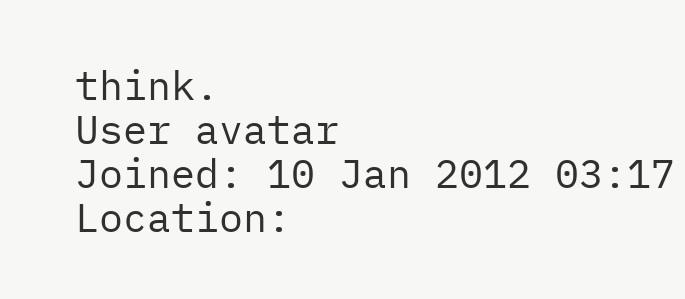think.
User avatar
Joined: 10 Jan 2012 03:17
Location: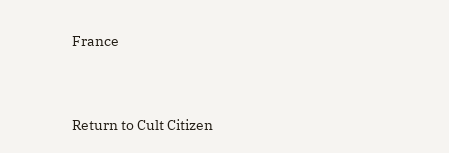France


Return to Cult Citizen